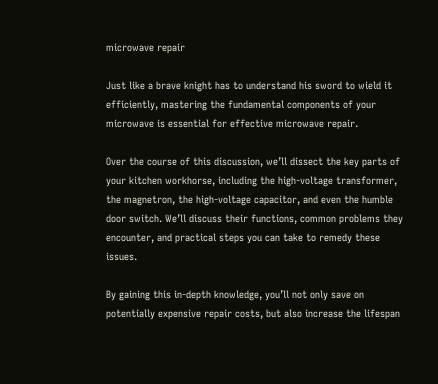microwave repair

Just like a brave knight has to understand his sword to wield it efficiently, mastering the fundamental components of your microwave is essential for effective microwave repair.

Over the course of this discussion, we’ll dissect the key parts of your kitchen workhorse, including the high-voltage transformer, the magnetron, the high-voltage capacitor, and even the humble door switch. We’ll discuss their functions, common problems they encounter, and practical steps you can take to remedy these issues.

By gaining this in-depth knowledge, you’ll not only save on potentially expensive repair costs, but also increase the lifespan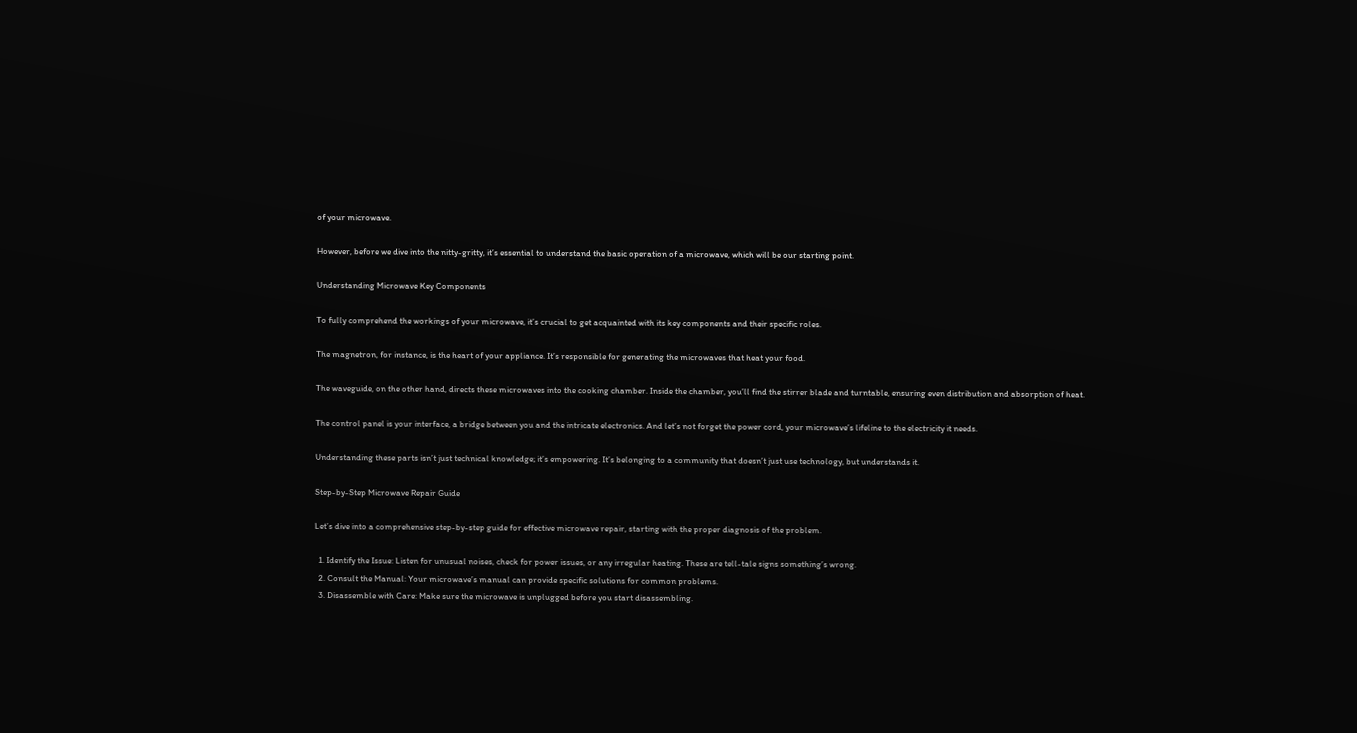of your microwave.

However, before we dive into the nitty-gritty, it’s essential to understand the basic operation of a microwave, which will be our starting point.

Understanding Microwave Key Components

To fully comprehend the workings of your microwave, it’s crucial to get acquainted with its key components and their specific roles.

The magnetron, for instance, is the heart of your appliance. It’s responsible for generating the microwaves that heat your food.

The waveguide, on the other hand, directs these microwaves into the cooking chamber. Inside the chamber, you’ll find the stirrer blade and turntable, ensuring even distribution and absorption of heat.

The control panel is your interface, a bridge between you and the intricate electronics. And let’s not forget the power cord, your microwave’s lifeline to the electricity it needs.

Understanding these parts isn’t just technical knowledge; it’s empowering. It’s belonging to a community that doesn’t just use technology, but understands it.

Step-by-Step Microwave Repair Guide

Let’s dive into a comprehensive step-by-step guide for effective microwave repair, starting with the proper diagnosis of the problem.

  1. Identify the Issue: Listen for unusual noises, check for power issues, or any irregular heating. These are tell-tale signs something’s wrong.
  2. Consult the Manual: Your microwave’s manual can provide specific solutions for common problems.
  3. Disassemble with Care: Make sure the microwave is unplugged before you start disassembling.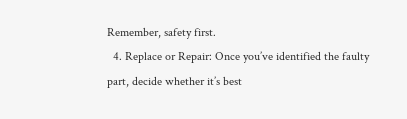Remember, safety first.
  4. Replace or Repair: Once you’ve identified the faulty part, decide whether it’s best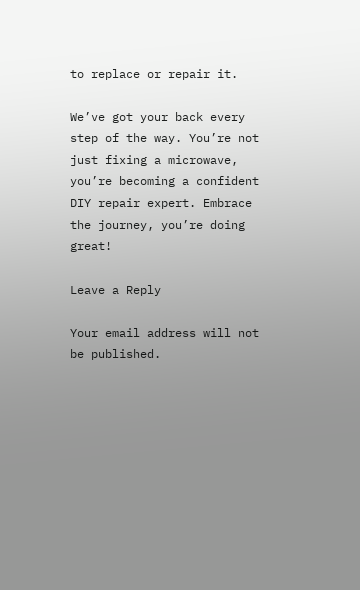to replace or repair it.

We’ve got your back every step of the way. You’re not just fixing a microwave, you’re becoming a confident DIY repair expert. Embrace the journey, you’re doing great!

Leave a Reply

Your email address will not be published.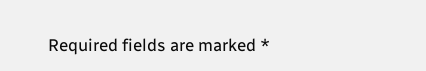Required fields are marked *